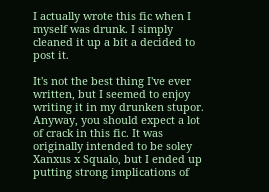I actually wrote this fic when I myself was drunk. I simply cleaned it up a bit a decided to post it.

It's not the best thing I've ever written, but I seemed to enjoy writing it in my drunken stupor. Anyway, you should expect a lot of crack in this fic. It was originally intended to be soley Xanxus x Squalo, but I ended up putting strong implications of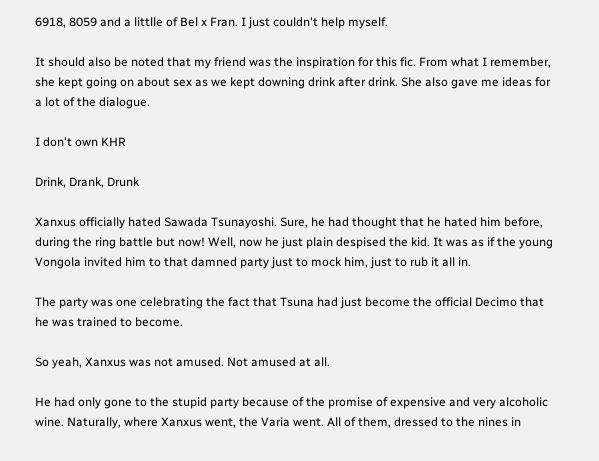6918, 8059 and a littlle of Bel x Fran. I just couldn't help myself.

It should also be noted that my friend was the inspiration for this fic. From what I remember, she kept going on about sex as we kept downing drink after drink. She also gave me ideas for a lot of the dialogue.

I don't own KHR

Drink, Drank, Drunk

Xanxus officially hated Sawada Tsunayoshi. Sure, he had thought that he hated him before, during the ring battle but now! Well, now he just plain despised the kid. It was as if the young Vongola invited him to that damned party just to mock him, just to rub it all in.

The party was one celebrating the fact that Tsuna had just become the official Decimo that he was trained to become.

So yeah, Xanxus was not amused. Not amused at all.

He had only gone to the stupid party because of the promise of expensive and very alcoholic wine. Naturally, where Xanxus went, the Varia went. All of them, dressed to the nines in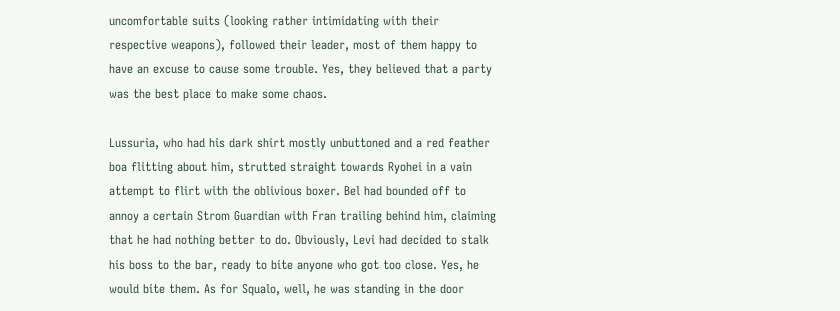uncomfortable suits (looking rather intimidating with their respective weapons), followed their leader, most of them happy to have an excuse to cause some trouble. Yes, they believed that a party was the best place to make some chaos.

Lussuria, who had his dark shirt mostly unbuttoned and a red feather boa flitting about him, strutted straight towards Ryohei in a vain attempt to flirt with the oblivious boxer. Bel had bounded off to annoy a certain Strom Guardian with Fran trailing behind him, claiming that he had nothing better to do. Obviously, Levi had decided to stalk his boss to the bar, ready to bite anyone who got too close. Yes, he would bite them. As for Squalo, well, he was standing in the door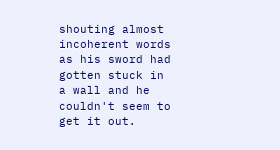shouting almost incoherent words as his sword had gotten stuck in a wall and he couldn't seem to get it out.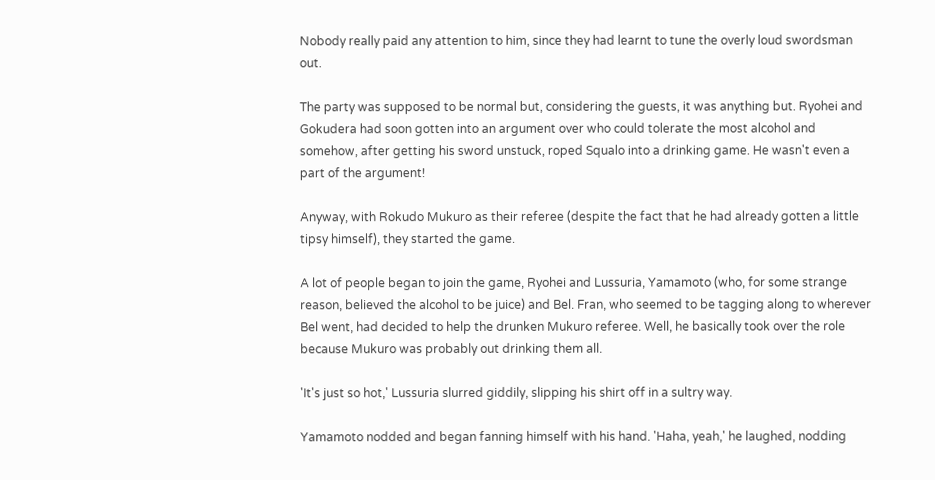Nobody really paid any attention to him, since they had learnt to tune the overly loud swordsman out.

The party was supposed to be normal but, considering the guests, it was anything but. Ryohei and Gokudera had soon gotten into an argument over who could tolerate the most alcohol and somehow, after getting his sword unstuck, roped Squalo into a drinking game. He wasn't even a part of the argument!

Anyway, with Rokudo Mukuro as their referee (despite the fact that he had already gotten a little tipsy himself), they started the game.

A lot of people began to join the game, Ryohei and Lussuria, Yamamoto (who, for some strange reason, believed the alcohol to be juice) and Bel. Fran, who seemed to be tagging along to wherever Bel went, had decided to help the drunken Mukuro referee. Well, he basically took over the role because Mukuro was probably out drinking them all.

'It's just so hot,' Lussuria slurred giddily, slipping his shirt off in a sultry way.

Yamamoto nodded and began fanning himself with his hand. 'Haha, yeah,' he laughed, nodding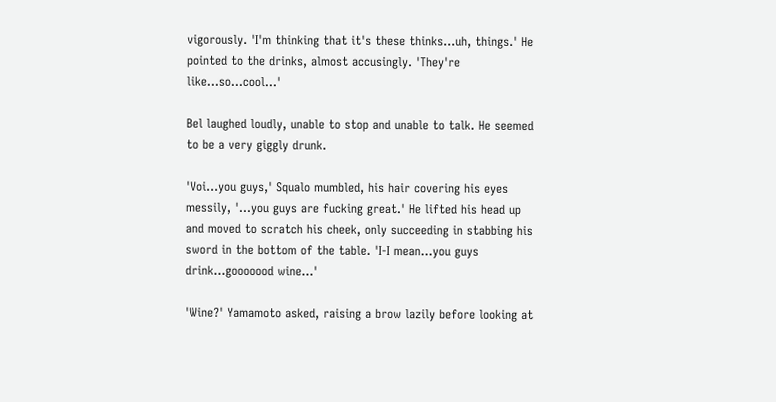vigorously. 'I'm thinking that it's these thinks…uh, things.' He pointed to the drinks, almost accusingly. 'They're like…so…cool…'

Bel laughed loudly, unable to stop and unable to talk. He seemed to be a very giggly drunk.

'Voi…you guys,' Squalo mumbled, his hair covering his eyes messily, '…you guys are fucking great.' He lifted his head up and moved to scratch his cheek, only succeeding in stabbing his sword in the bottom of the table. 'I-I mean…you guys drink…gooooood wine…'

'Wine?' Yamamoto asked, raising a brow lazily before looking at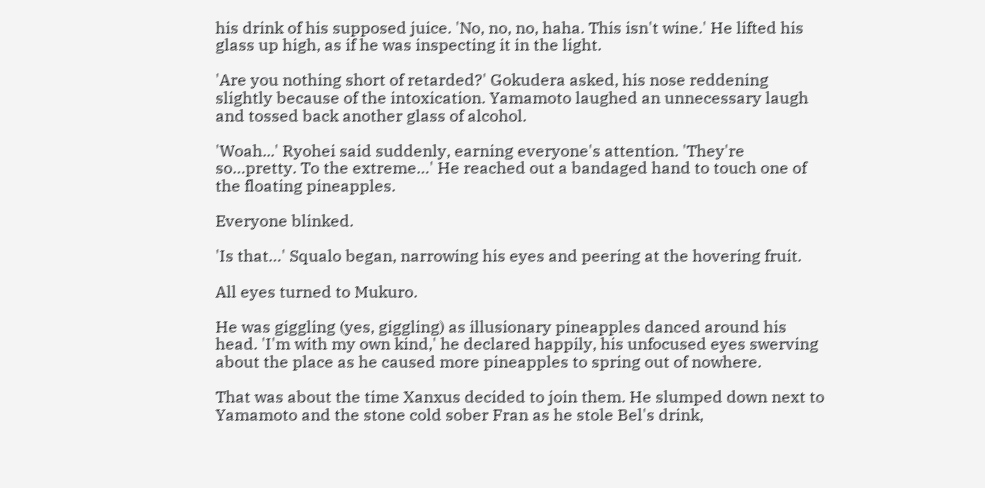his drink of his supposed juice. 'No, no, no, haha. This isn't wine.' He lifted his glass up high, as if he was inspecting it in the light.

'Are you nothing short of retarded?' Gokudera asked, his nose reddening slightly because of the intoxication. Yamamoto laughed an unnecessary laugh and tossed back another glass of alcohol.

'Woah...' Ryohei said suddenly, earning everyone's attention. 'They're so…pretty. To the extreme…' He reached out a bandaged hand to touch one of the floating pineapples.

Everyone blinked.

'Is that…' Squalo began, narrowing his eyes and peering at the hovering fruit.

All eyes turned to Mukuro.

He was giggling (yes, giggling) as illusionary pineapples danced around his head. 'I'm with my own kind,' he declared happily, his unfocused eyes swerving about the place as he caused more pineapples to spring out of nowhere.

That was about the time Xanxus decided to join them. He slumped down next to Yamamoto and the stone cold sober Fran as he stole Bel's drink,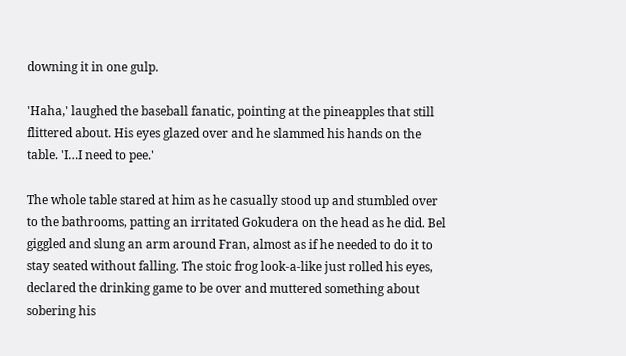downing it in one gulp.

'Haha,' laughed the baseball fanatic, pointing at the pineapples that still flittered about. His eyes glazed over and he slammed his hands on the table. 'I…I need to pee.'

The whole table stared at him as he casually stood up and stumbled over to the bathrooms, patting an irritated Gokudera on the head as he did. Bel giggled and slung an arm around Fran, almost as if he needed to do it to stay seated without falling. The stoic frog look-a-like just rolled his eyes, declared the drinking game to be over and muttered something about sobering his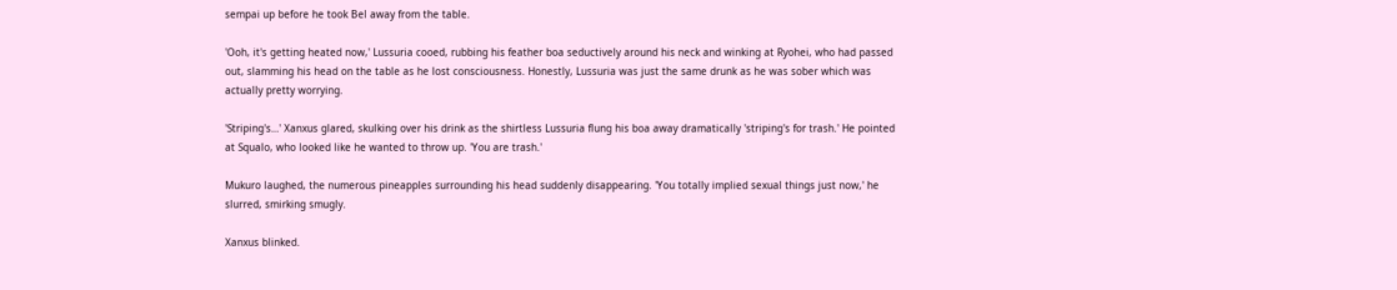sempai up before he took Bel away from the table.

'Ooh, it's getting heated now,' Lussuria cooed, rubbing his feather boa seductively around his neck and winking at Ryohei, who had passed out, slamming his head on the table as he lost consciousness. Honestly, Lussuria was just the same drunk as he was sober which was actually pretty worrying.

'Striping's…' Xanxus glared, skulking over his drink as the shirtless Lussuria flung his boa away dramatically 'striping's for trash.' He pointed at Squalo, who looked like he wanted to throw up. 'You are trash.'

Mukuro laughed, the numerous pineapples surrounding his head suddenly disappearing. 'You totally implied sexual things just now,' he slurred, smirking smugly.

Xanxus blinked.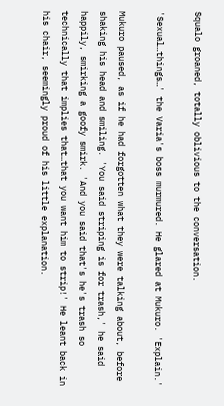Squalo groaned, totally oblivious to the conversation.

'Sexual…things…' the Varia's boss murmured. He glared at Mukuro. 'Explain.'

Mukuro paused, as if he had forgotten what they were talking about, before shaking his head and smiling. 'You said striping is for trash,' he said happily, smirking a goofy smirk. 'And you said that's he's trash so technically that implies that…that you want him to strip!' He leant back in his chair, seemingly proud of his little explanation.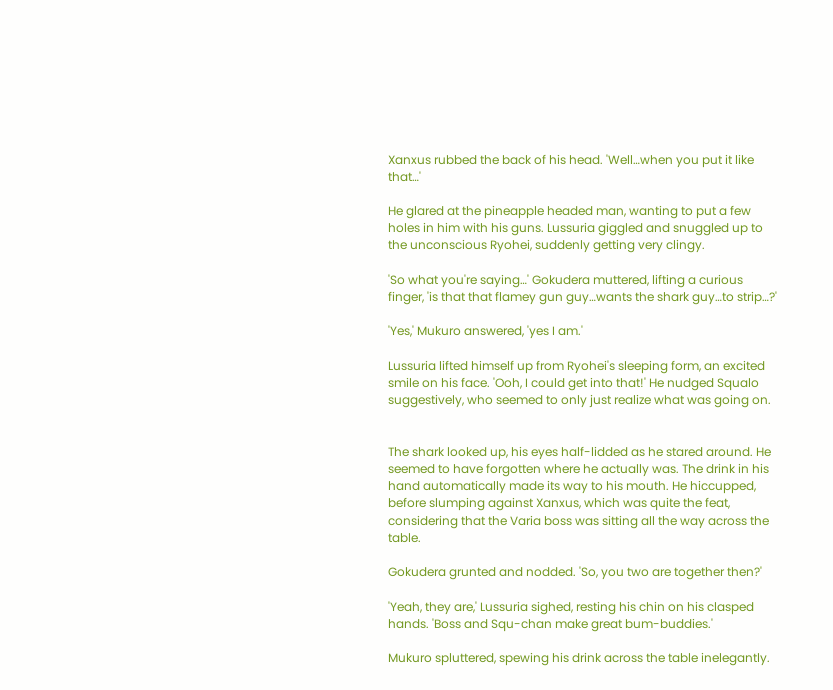Xanxus rubbed the back of his head. 'Well…when you put it like that…'

He glared at the pineapple headed man, wanting to put a few holes in him with his guns. Lussuria giggled and snuggled up to the unconscious Ryohei, suddenly getting very clingy.

'So what you're saying…' Gokudera muttered, lifting a curious finger, 'is that that flamey gun guy…wants the shark guy…to strip…?'

'Yes,' Mukuro answered, 'yes I am.'

Lussuria lifted himself up from Ryohei's sleeping form, an excited smile on his face. 'Ooh, I could get into that!' He nudged Squalo suggestively, who seemed to only just realize what was going on.


The shark looked up, his eyes half-lidded as he stared around. He seemed to have forgotten where he actually was. The drink in his hand automatically made its way to his mouth. He hiccupped, before slumping against Xanxus, which was quite the feat, considering that the Varia boss was sitting all the way across the table.

Gokudera grunted and nodded. 'So, you two are together then?'

'Yeah, they are,' Lussuria sighed, resting his chin on his clasped hands. 'Boss and Squ-chan make great bum-buddies.'

Mukuro spluttered, spewing his drink across the table inelegantly.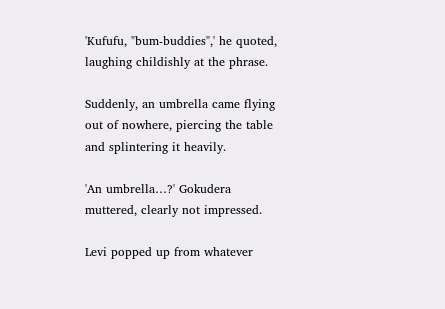'Kufufu, "bum-buddies",' he quoted, laughing childishly at the phrase.

Suddenly, an umbrella came flying out of nowhere, piercing the table and splintering it heavily.

'An umbrella…?' Gokudera muttered, clearly not impressed.

Levi popped up from whatever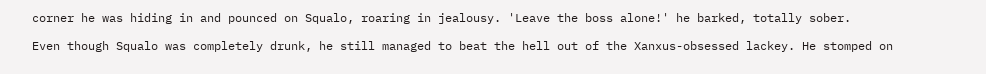corner he was hiding in and pounced on Squalo, roaring in jealousy. 'Leave the boss alone!' he barked, totally sober.

Even though Squalo was completely drunk, he still managed to beat the hell out of the Xanxus-obsessed lackey. He stomped on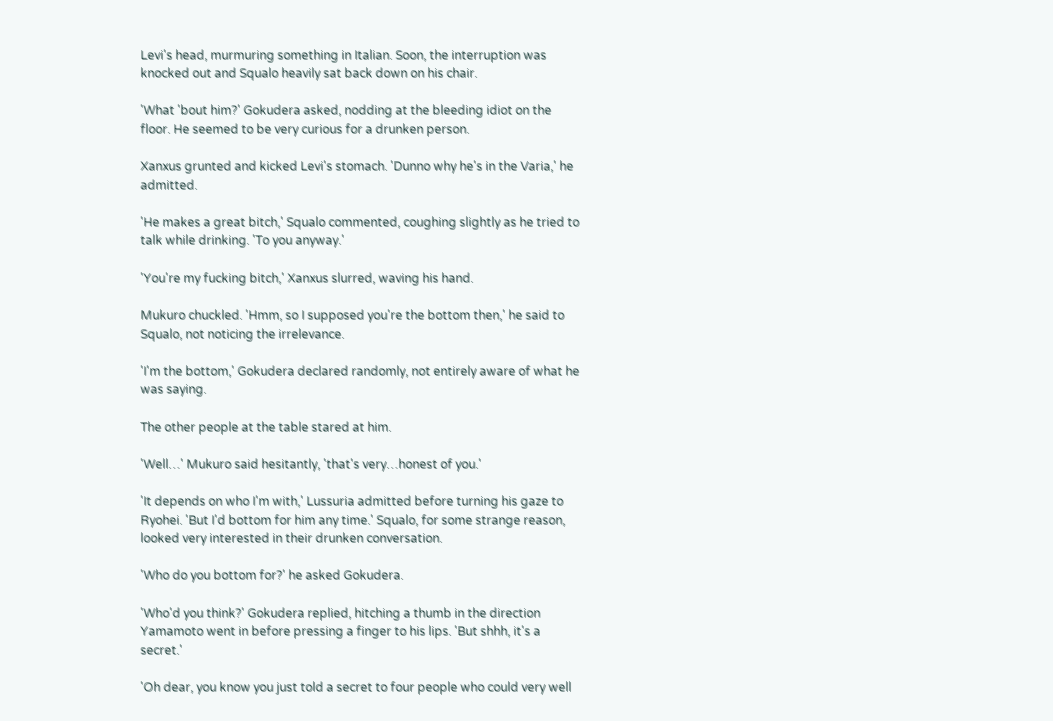Levi's head, murmuring something in Italian. Soon, the interruption was knocked out and Squalo heavily sat back down on his chair.

'What 'bout him?' Gokudera asked, nodding at the bleeding idiot on the floor. He seemed to be very curious for a drunken person.

Xanxus grunted and kicked Levi's stomach. 'Dunno why he's in the Varia,' he admitted.

'He makes a great bitch,' Squalo commented, coughing slightly as he tried to talk while drinking. 'To you anyway.'

'You're my fucking bitch,' Xanxus slurred, waving his hand.

Mukuro chuckled. 'Hmm, so I supposed you're the bottom then,' he said to Squalo, not noticing the irrelevance.

'I'm the bottom,' Gokudera declared randomly, not entirely aware of what he was saying.

The other people at the table stared at him.

'Well…' Mukuro said hesitantly, 'that's very…honest of you.'

'It depends on who I'm with,' Lussuria admitted before turning his gaze to Ryohei. 'But I'd bottom for him any time.' Squalo, for some strange reason, looked very interested in their drunken conversation.

'Who do you bottom for?' he asked Gokudera.

'Who'd you think?' Gokudera replied, hitching a thumb in the direction Yamamoto went in before pressing a finger to his lips. 'But shhh, it's a secret.'

'Oh dear, you know you just told a secret to four people who could very well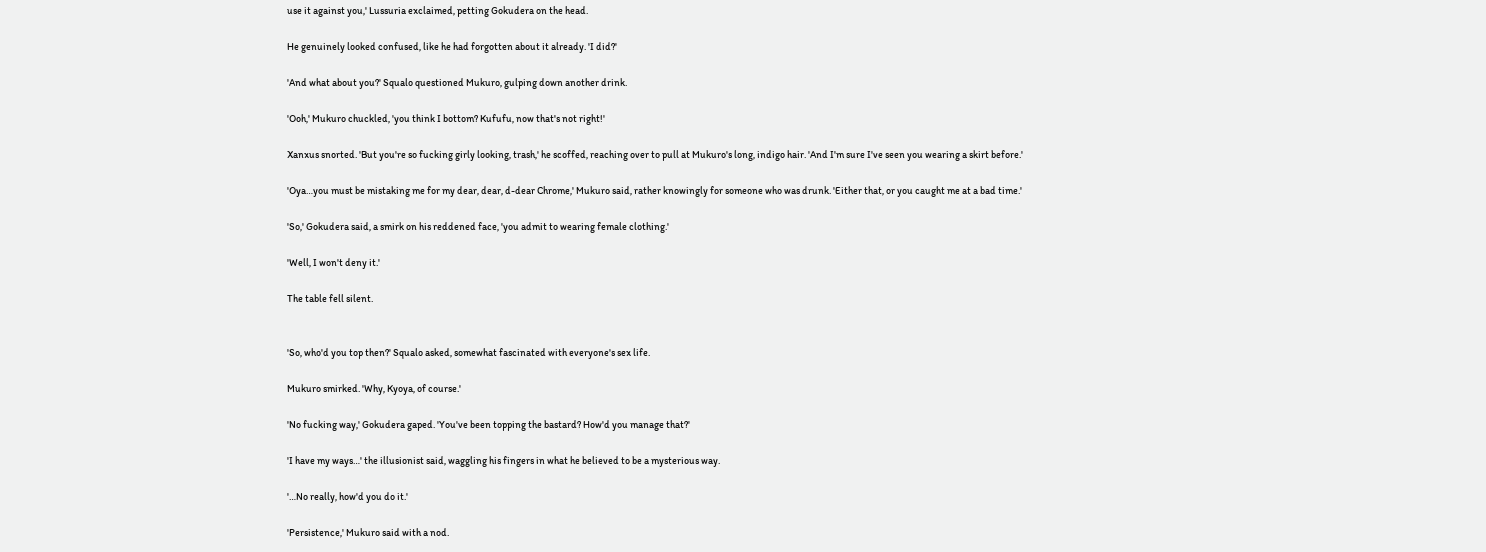use it against you,' Lussuria exclaimed, petting Gokudera on the head.

He genuinely looked confused, like he had forgotten about it already. 'I did?'

'And what about you?' Squalo questioned Mukuro, gulping down another drink.

'Ooh,' Mukuro chuckled, 'you think I bottom? Kufufu, now that's not right!'

Xanxus snorted. 'But you're so fucking girly looking, trash,' he scoffed, reaching over to pull at Mukuro's long, indigo hair. 'And I'm sure I've seen you wearing a skirt before.'

'Oya…you must be mistaking me for my dear, dear, d-dear Chrome,' Mukuro said, rather knowingly for someone who was drunk. 'Either that, or you caught me at a bad time.'

'So,' Gokudera said, a smirk on his reddened face, 'you admit to wearing female clothing.'

'Well, I won't deny it.'

The table fell silent.


'So, who'd you top then?' Squalo asked, somewhat fascinated with everyone's sex life.

Mukuro smirked. 'Why, Kyoya, of course.'

'No fucking way,' Gokudera gaped. 'You've been topping the bastard? How'd you manage that?'

'I have my ways…' the illusionist said, waggling his fingers in what he believed to be a mysterious way.

'…No really, how'd you do it.'

'Persistence,' Mukuro said with a nod.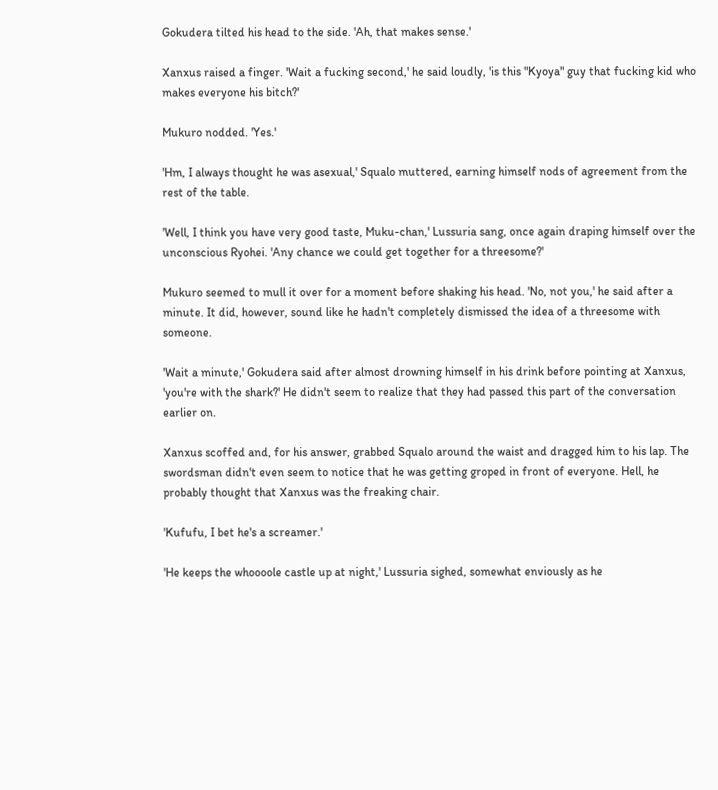Gokudera tilted his head to the side. 'Ah, that makes sense.'

Xanxus raised a finger. 'Wait a fucking second,' he said loudly, 'is this "Kyoya" guy that fucking kid who makes everyone his bitch?'

Mukuro nodded. 'Yes.'

'Hm, I always thought he was asexual,' Squalo muttered, earning himself nods of agreement from the rest of the table.

'Well, I think you have very good taste, Muku-chan,' Lussuria sang, once again draping himself over the unconscious Ryohei. 'Any chance we could get together for a threesome?'

Mukuro seemed to mull it over for a moment before shaking his head. 'No, not you,' he said after a minute. It did, however, sound like he hadn't completely dismissed the idea of a threesome with someone.

'Wait a minute,' Gokudera said after almost drowning himself in his drink before pointing at Xanxus, 'you're with the shark?' He didn't seem to realize that they had passed this part of the conversation earlier on.

Xanxus scoffed and, for his answer, grabbed Squalo around the waist and dragged him to his lap. The swordsman didn't even seem to notice that he was getting groped in front of everyone. Hell, he probably thought that Xanxus was the freaking chair.

'Kufufu, I bet he's a screamer.'

'He keeps the whoooole castle up at night,' Lussuria sighed, somewhat enviously as he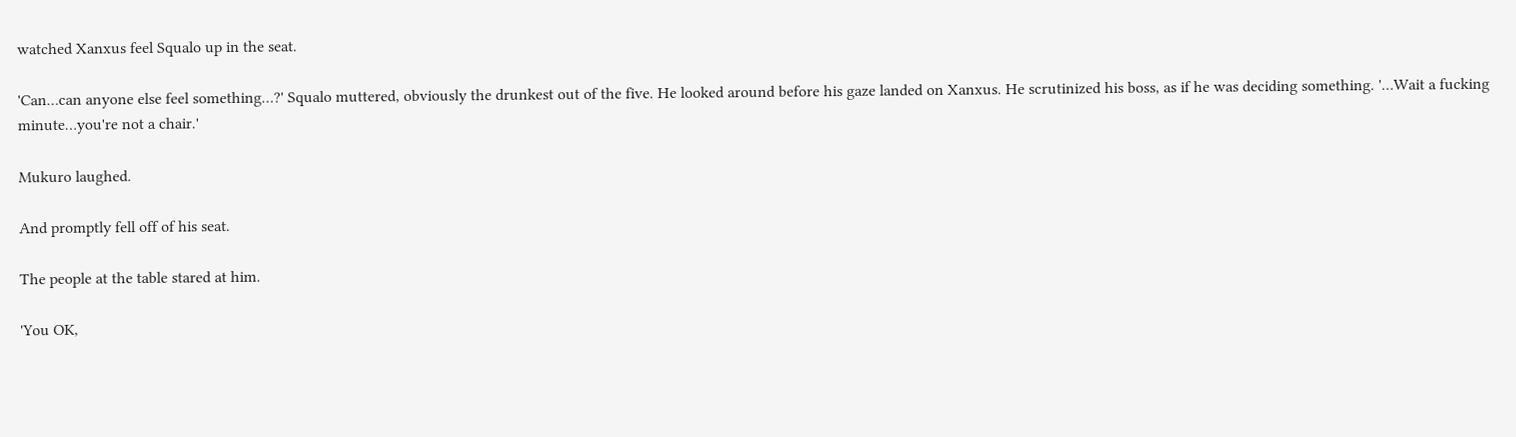watched Xanxus feel Squalo up in the seat.

'Can…can anyone else feel something…?' Squalo muttered, obviously the drunkest out of the five. He looked around before his gaze landed on Xanxus. He scrutinized his boss, as if he was deciding something. '…Wait a fucking minute…you're not a chair.'

Mukuro laughed.

And promptly fell off of his seat.

The people at the table stared at him.

'You OK,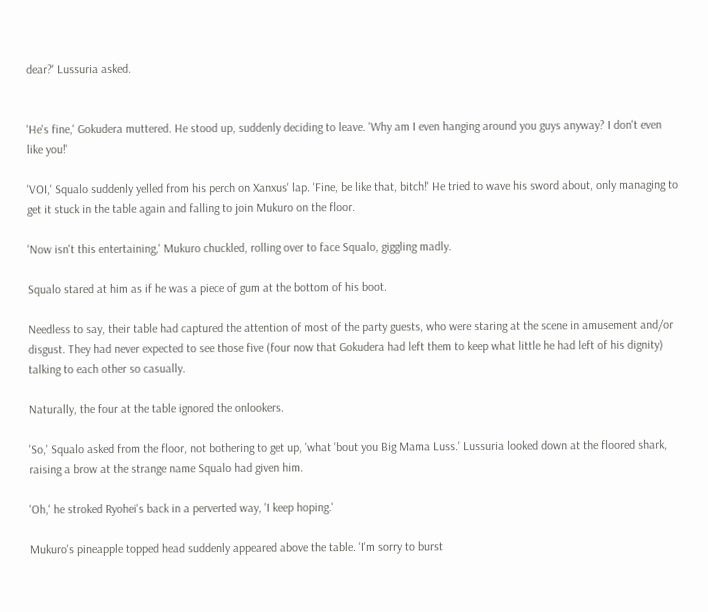dear?' Lussuria asked.


'He's fine,' Gokudera muttered. He stood up, suddenly deciding to leave. 'Why am I even hanging around you guys anyway? I don't even like you!'

'VOI,' Squalo suddenly yelled from his perch on Xanxus' lap. 'Fine, be like that, bitch!' He tried to wave his sword about, only managing to get it stuck in the table again and falling to join Mukuro on the floor.

'Now isn't this entertaining,' Mukuro chuckled, rolling over to face Squalo, giggling madly.

Squalo stared at him as if he was a piece of gum at the bottom of his boot.

Needless to say, their table had captured the attention of most of the party guests, who were staring at the scene in amusement and/or disgust. They had never expected to see those five (four now that Gokudera had left them to keep what little he had left of his dignity) talking to each other so casually.

Naturally, the four at the table ignored the onlookers.

'So,' Squalo asked from the floor, not bothering to get up, 'what 'bout you Big Mama Luss.' Lussuria looked down at the floored shark, raising a brow at the strange name Squalo had given him.

'Oh,' he stroked Ryohei's back in a perverted way, 'I keep hoping.'

Mukuro's pineapple topped head suddenly appeared above the table. 'I'm sorry to burst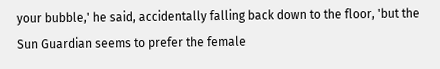your bubble,' he said, accidentally falling back down to the floor, 'but the Sun Guardian seems to prefer the female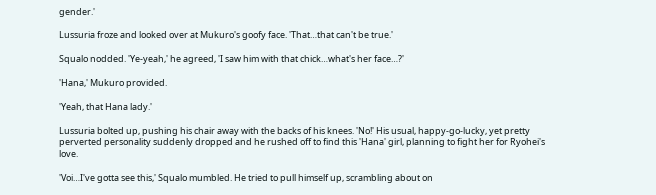gender.'

Lussuria froze and looked over at Mukuro's goofy face. 'That…that can't be true.'

Squalo nodded. 'Ye-yeah,' he agreed, 'I saw him with that chick…what's her face…?'

'Hana,' Mukuro provided.

'Yeah, that Hana lady.'

Lussuria bolted up, pushing his chair away with the backs of his knees. 'No!' His usual, happy-go-lucky, yet pretty perverted personality suddenly dropped and he rushed off to find this 'Hana' girl, planning to fight her for Ryohei's love.

'Voi…I've gotta see this,' Squalo mumbled. He tried to pull himself up, scrambling about on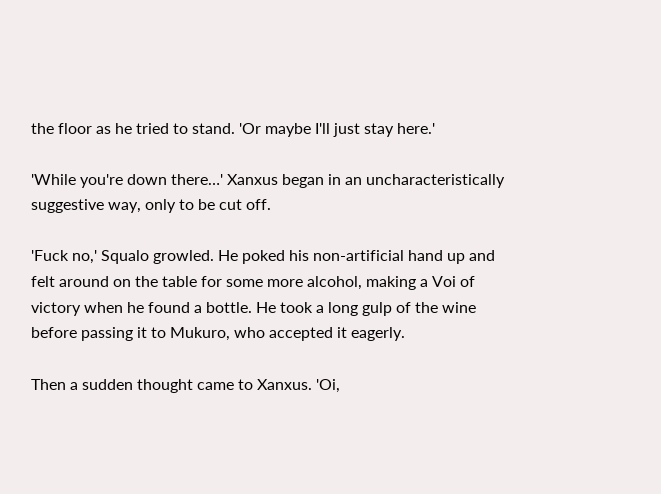the floor as he tried to stand. 'Or maybe I'll just stay here.'

'While you're down there…' Xanxus began in an uncharacteristically suggestive way, only to be cut off.

'Fuck no,' Squalo growled. He poked his non-artificial hand up and felt around on the table for some more alcohol, making a Voi of victory when he found a bottle. He took a long gulp of the wine before passing it to Mukuro, who accepted it eagerly.

Then a sudden thought came to Xanxus. 'Oi,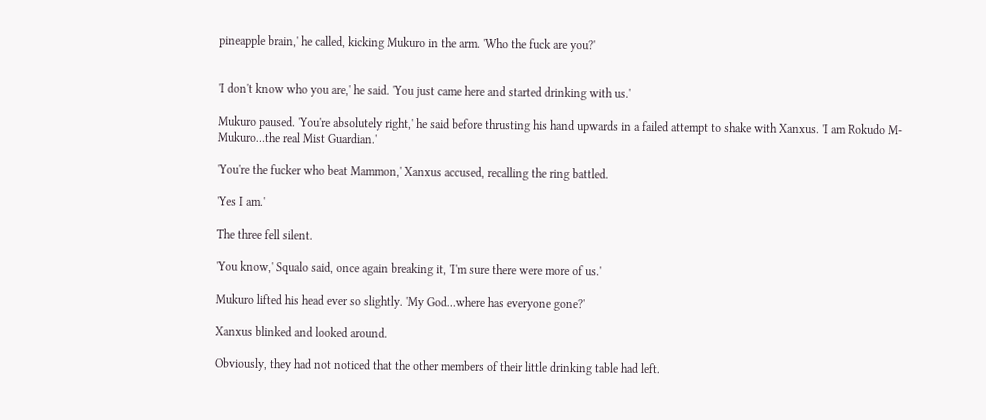pineapple brain,' he called, kicking Mukuro in the arm. 'Who the fuck are you?'


'I don't know who you are,' he said. 'You just came here and started drinking with us.'

Mukuro paused. 'You're absolutely right,' he said before thrusting his hand upwards in a failed attempt to shake with Xanxus. 'I am Rokudo M-Mukuro…the real Mist Guardian.'

'You're the fucker who beat Mammon,' Xanxus accused, recalling the ring battled.

'Yes I am.'

The three fell silent.

'You know,' Squalo said, once again breaking it, 'I'm sure there were more of us.'

Mukuro lifted his head ever so slightly. 'My God…where has everyone gone?'

Xanxus blinked and looked around.

Obviously, they had not noticed that the other members of their little drinking table had left.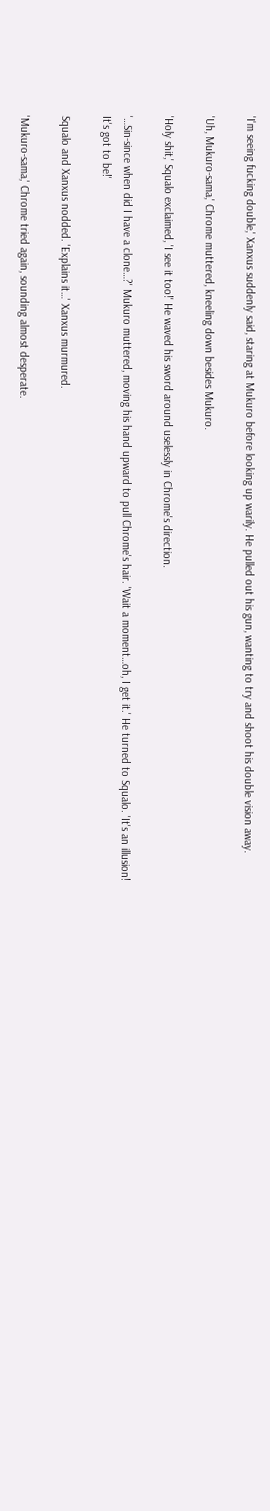'I'm seeing fucking double,' Xanxus suddenly said, staring at Mukuro before looking up warily. He pulled out his gun, wanting to try and shoot his double vision away.

'Uh, Mukuro-sama,' Chrome muttered, kneeling down besides Mukuro.

'Holy shit,' Squalo exclaimed, 'I see it too!' He waved his sword around uselessly in Chrome's direction.

'…Sin-since when did I have a clone…?' Mukuro muttered, moving his hand upward to pull Chrome's hair. 'Wait a moment…oh, I get it.' He turned to Squalo. 'It's an illusion! It's got to be!'

Squalo and Xanxus nodded. 'Explains it…' Xanxus murmured.

'Mukuro-sama,' Chrome tried again, sounding almost desperate.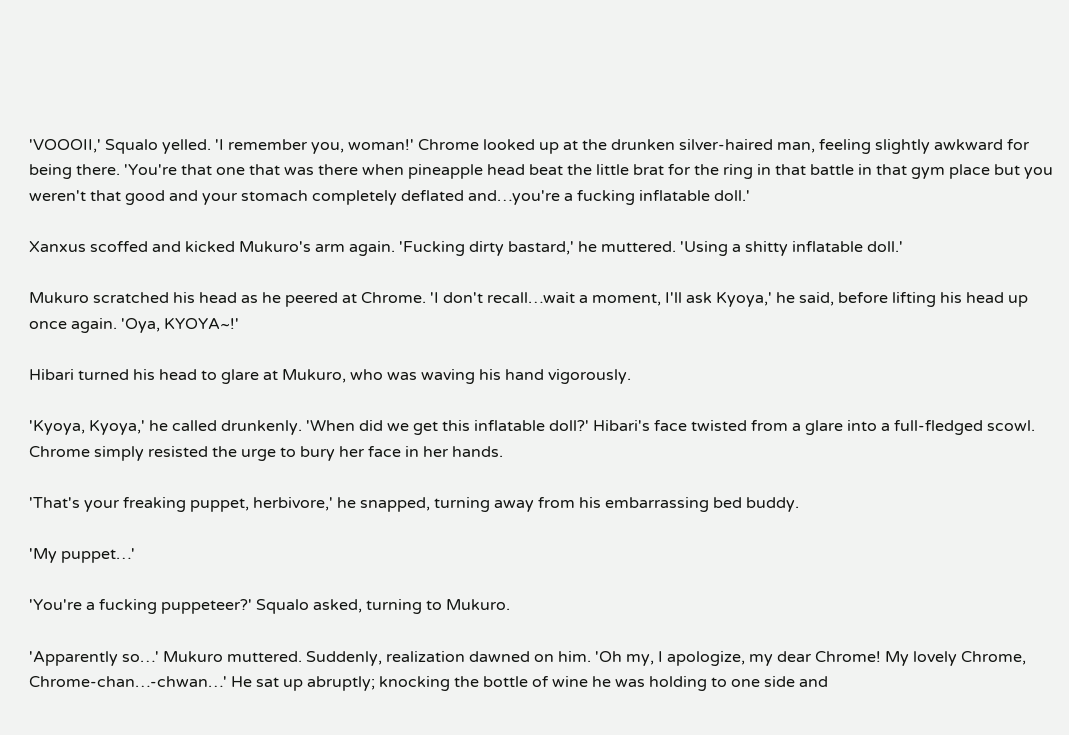'VOOOII,' Squalo yelled. 'I remember you, woman!' Chrome looked up at the drunken silver-haired man, feeling slightly awkward for being there. 'You're that one that was there when pineapple head beat the little brat for the ring in that battle in that gym place but you weren't that good and your stomach completely deflated and…you're a fucking inflatable doll.'

Xanxus scoffed and kicked Mukuro's arm again. 'Fucking dirty bastard,' he muttered. 'Using a shitty inflatable doll.'

Mukuro scratched his head as he peered at Chrome. 'I don't recall…wait a moment, I'll ask Kyoya,' he said, before lifting his head up once again. 'Oya, KYOYA~!'

Hibari turned his head to glare at Mukuro, who was waving his hand vigorously.

'Kyoya, Kyoya,' he called drunkenly. 'When did we get this inflatable doll?' Hibari's face twisted from a glare into a full-fledged scowl. Chrome simply resisted the urge to bury her face in her hands.

'That's your freaking puppet, herbivore,' he snapped, turning away from his embarrassing bed buddy.

'My puppet…'

'You're a fucking puppeteer?' Squalo asked, turning to Mukuro.

'Apparently so…' Mukuro muttered. Suddenly, realization dawned on him. 'Oh my, I apologize, my dear Chrome! My lovely Chrome, Chrome-chan…-chwan…' He sat up abruptly; knocking the bottle of wine he was holding to one side and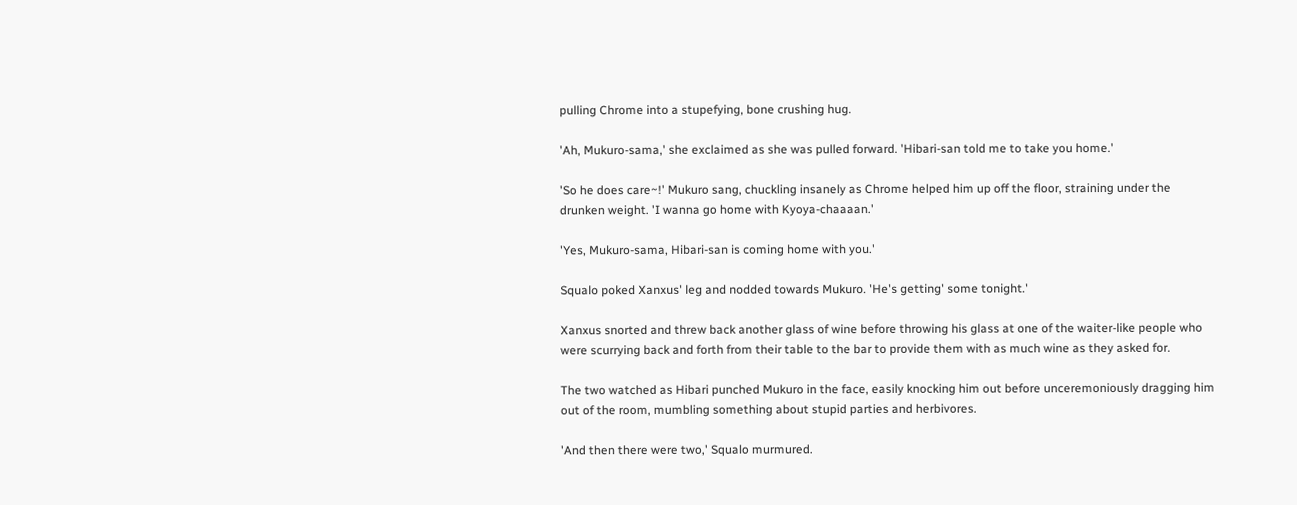pulling Chrome into a stupefying, bone crushing hug.

'Ah, Mukuro-sama,' she exclaimed as she was pulled forward. 'Hibari-san told me to take you home.'

'So he does care~!' Mukuro sang, chuckling insanely as Chrome helped him up off the floor, straining under the drunken weight. 'I wanna go home with Kyoya-chaaaan.'

'Yes, Mukuro-sama, Hibari-san is coming home with you.'

Squalo poked Xanxus' leg and nodded towards Mukuro. 'He's getting' some tonight.'

Xanxus snorted and threw back another glass of wine before throwing his glass at one of the waiter-like people who were scurrying back and forth from their table to the bar to provide them with as much wine as they asked for.

The two watched as Hibari punched Mukuro in the face, easily knocking him out before unceremoniously dragging him out of the room, mumbling something about stupid parties and herbivores.

'And then there were two,' Squalo murmured.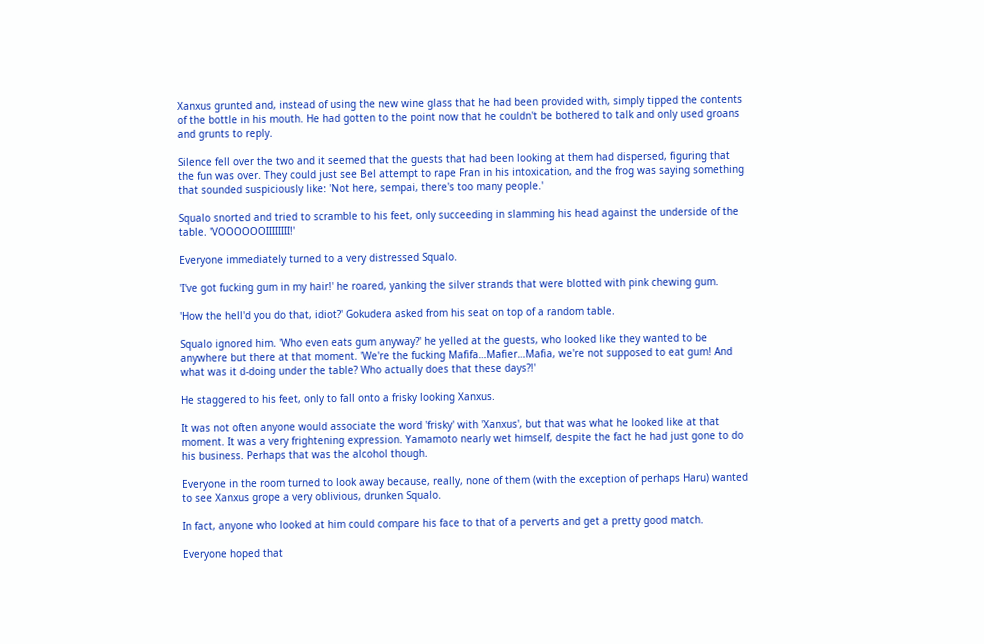Xanxus grunted and, instead of using the new wine glass that he had been provided with, simply tipped the contents of the bottle in his mouth. He had gotten to the point now that he couldn't be bothered to talk and only used groans and grunts to reply.

Silence fell over the two and it seemed that the guests that had been looking at them had dispersed, figuring that the fun was over. They could just see Bel attempt to rape Fran in his intoxication, and the frog was saying something that sounded suspiciously like: 'Not here, sempai, there's too many people.'

Squalo snorted and tried to scramble to his feet, only succeeding in slamming his head against the underside of the table. 'VOOOOOOIIIIIIII!'

Everyone immediately turned to a very distressed Squalo.

'I've got fucking gum in my hair!' he roared, yanking the silver strands that were blotted with pink chewing gum.

'How the hell'd you do that, idiot?' Gokudera asked from his seat on top of a random table.

Squalo ignored him. 'Who even eats gum anyway?' he yelled at the guests, who looked like they wanted to be anywhere but there at that moment. 'We're the fucking Mafifa…Mafier…Mafia, we're not supposed to eat gum! And what was it d-doing under the table? Who actually does that these days?!'

He staggered to his feet, only to fall onto a frisky looking Xanxus.

It was not often anyone would associate the word 'frisky' with 'Xanxus', but that was what he looked like at that moment. It was a very frightening expression. Yamamoto nearly wet himself, despite the fact he had just gone to do his business. Perhaps that was the alcohol though.

Everyone in the room turned to look away because, really, none of them (with the exception of perhaps Haru) wanted to see Xanxus grope a very oblivious, drunken Squalo.

In fact, anyone who looked at him could compare his face to that of a perverts and get a pretty good match.

Everyone hoped that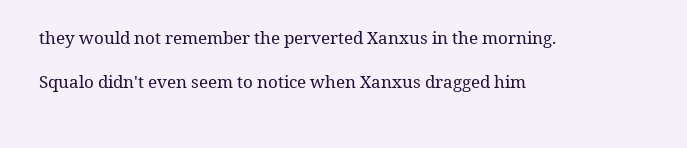they would not remember the perverted Xanxus in the morning.

Squalo didn't even seem to notice when Xanxus dragged him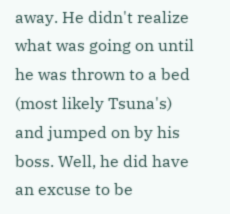away. He didn't realize what was going on until he was thrown to a bed (most likely Tsuna's) and jumped on by his boss. Well, he did have an excuse to be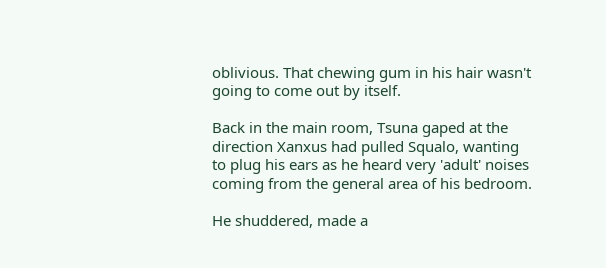oblivious. That chewing gum in his hair wasn't going to come out by itself.

Back in the main room, Tsuna gaped at the direction Xanxus had pulled Squalo, wanting to plug his ears as he heard very 'adult' noises coming from the general area of his bedroom.

He shuddered, made a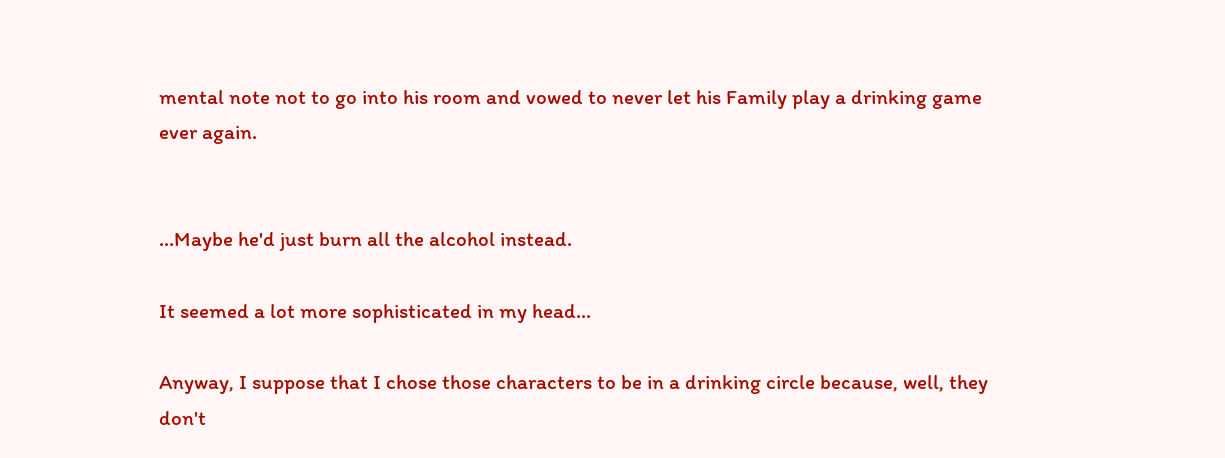mental note not to go into his room and vowed to never let his Family play a drinking game ever again.


...Maybe he'd just burn all the alcohol instead.

It seemed a lot more sophisticated in my head...

Anyway, I suppose that I chose those characters to be in a drinking circle because, well, they don't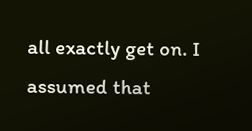all exactly get on. I assumed that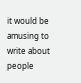it would be amusing to write about people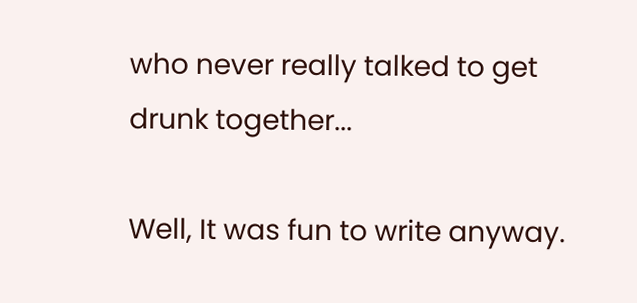who never really talked to get drunk together...

Well, It was fun to write anyway.